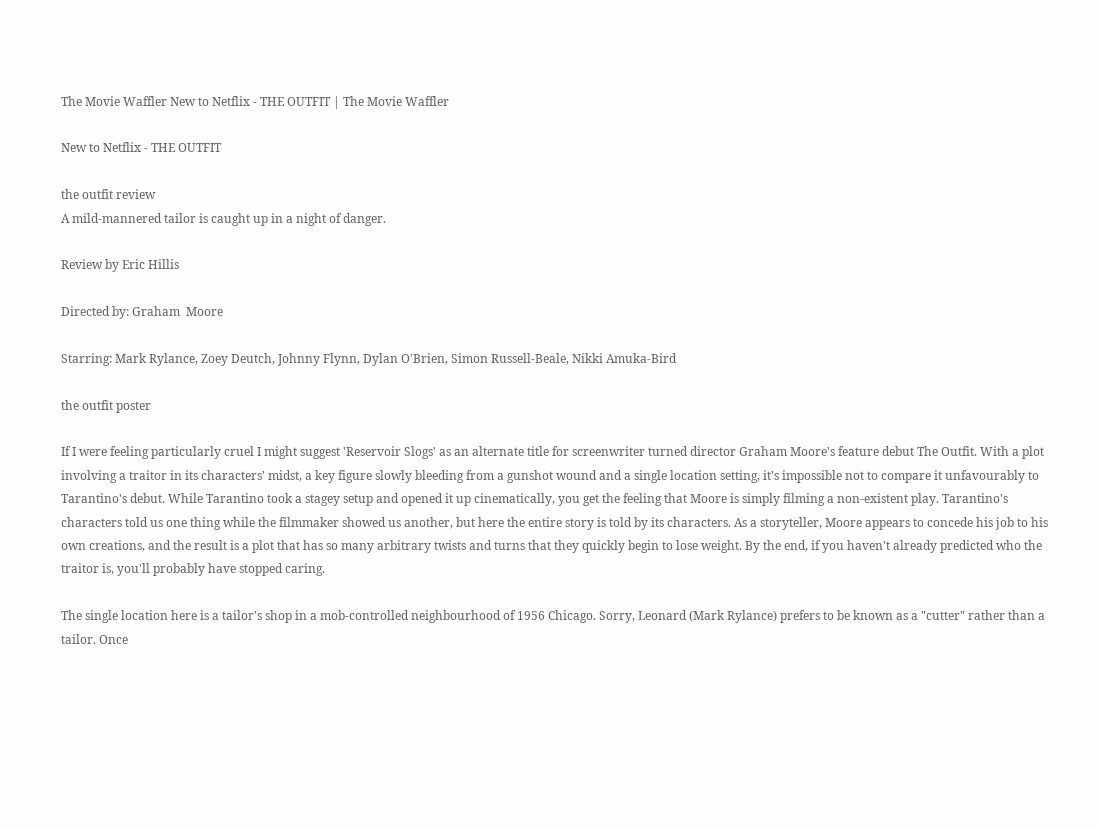The Movie Waffler New to Netflix - THE OUTFIT | The Movie Waffler

New to Netflix - THE OUTFIT

the outfit review
A mild-mannered tailor is caught up in a night of danger.

Review by Eric Hillis

Directed by: Graham  Moore

Starring: Mark Rylance, Zoey Deutch, Johnny Flynn, Dylan O'Brien, Simon Russell-Beale, Nikki Amuka-Bird

the outfit poster

If I were feeling particularly cruel I might suggest 'Reservoir Slogs' as an alternate title for screenwriter turned director Graham Moore's feature debut The Outfit. With a plot involving a traitor in its characters' midst, a key figure slowly bleeding from a gunshot wound and a single location setting, it's impossible not to compare it unfavourably to Tarantino's debut. While Tarantino took a stagey setup and opened it up cinematically, you get the feeling that Moore is simply filming a non-existent play. Tarantino's characters told us one thing while the filmmaker showed us another, but here the entire story is told by its characters. As a storyteller, Moore appears to concede his job to his own creations, and the result is a plot that has so many arbitrary twists and turns that they quickly begin to lose weight. By the end, if you haven't already predicted who the traitor is, you'll probably have stopped caring.

The single location here is a tailor's shop in a mob-controlled neighbourhood of 1956 Chicago. Sorry, Leonard (Mark Rylance) prefers to be known as a "cutter" rather than a tailor. Once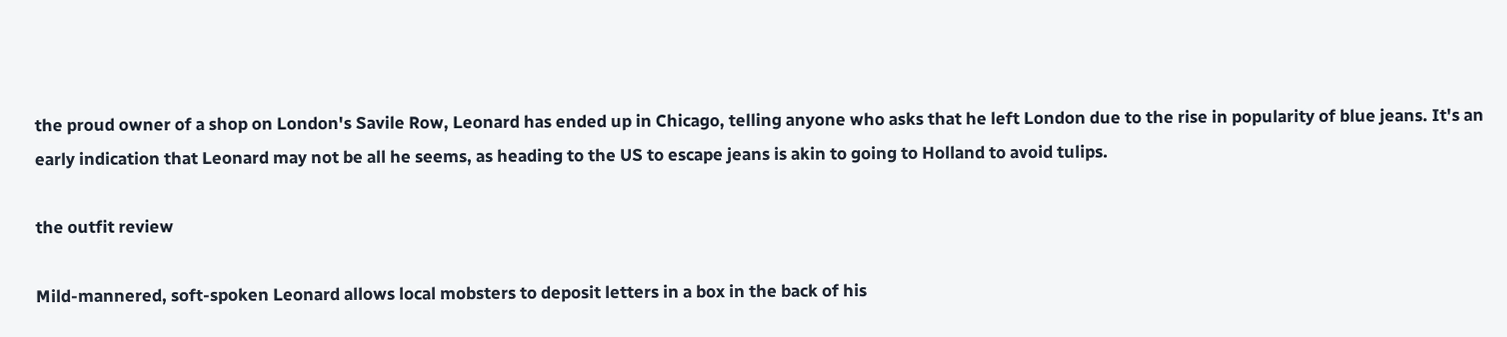the proud owner of a shop on London's Savile Row, Leonard has ended up in Chicago, telling anyone who asks that he left London due to the rise in popularity of blue jeans. It's an early indication that Leonard may not be all he seems, as heading to the US to escape jeans is akin to going to Holland to avoid tulips.

the outfit review

Mild-mannered, soft-spoken Leonard allows local mobsters to deposit letters in a box in the back of his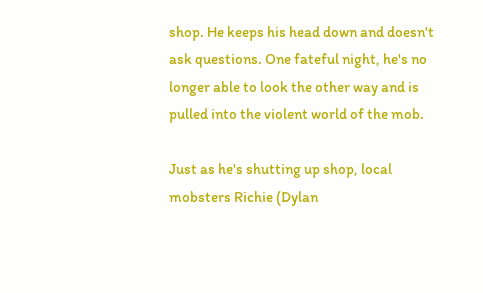shop. He keeps his head down and doesn't ask questions. One fateful night, he's no longer able to look the other way and is pulled into the violent world of the mob.

Just as he's shutting up shop, local mobsters Richie (Dylan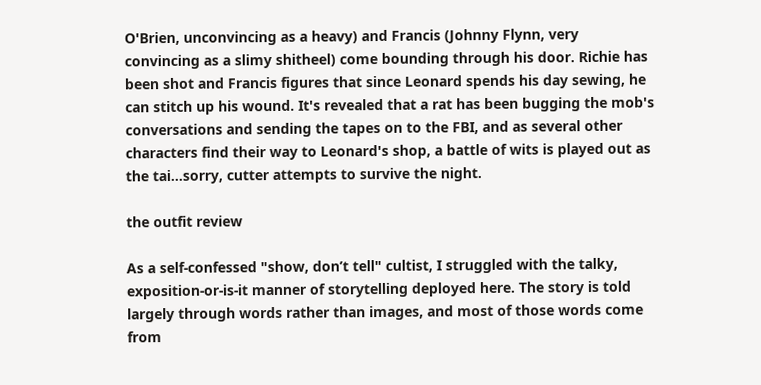O'Brien, unconvincing as a heavy) and Francis (Johnny Flynn, very convincing as a slimy shitheel) come bounding through his door. Richie has been shot and Francis figures that since Leonard spends his day sewing, he can stitch up his wound. It's revealed that a rat has been bugging the mob's conversations and sending the tapes on to the FBI, and as several other characters find their way to Leonard's shop, a battle of wits is played out as the tai…sorry, cutter attempts to survive the night.

the outfit review

As a self-confessed "show, don’t tell" cultist, I struggled with the talky, exposition-or-is-it manner of storytelling deployed here. The story is told largely through words rather than images, and most of those words come from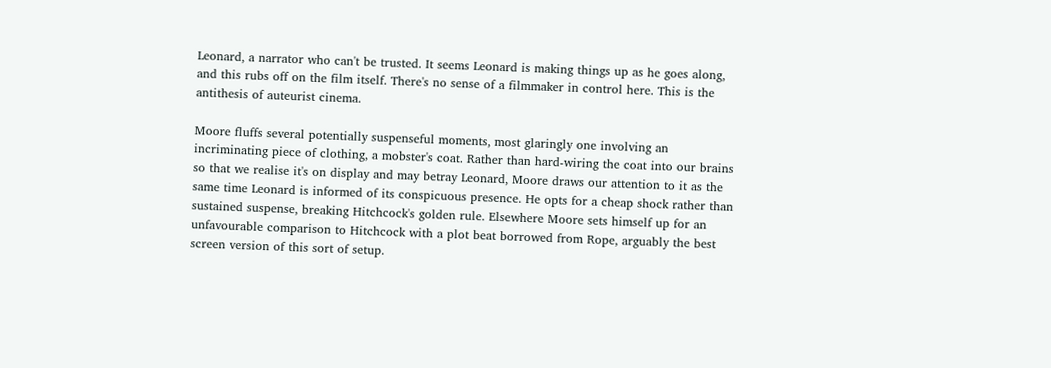Leonard, a narrator who can't be trusted. It seems Leonard is making things up as he goes along, and this rubs off on the film itself. There's no sense of a filmmaker in control here. This is the antithesis of auteurist cinema.

Moore fluffs several potentially suspenseful moments, most glaringly one involving an incriminating piece of clothing, a mobster's coat. Rather than hard-wiring the coat into our brains so that we realise it's on display and may betray Leonard, Moore draws our attention to it as the same time Leonard is informed of its conspicuous presence. He opts for a cheap shock rather than sustained suspense, breaking Hitchcock's golden rule. Elsewhere Moore sets himself up for an unfavourable comparison to Hitchcock with a plot beat borrowed from Rope, arguably the best screen version of this sort of setup.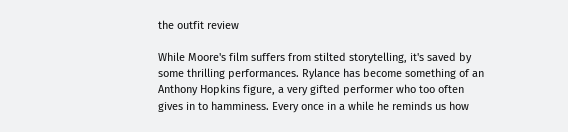the outfit review

While Moore's film suffers from stilted storytelling, it's saved by some thrilling performances. Rylance has become something of an Anthony Hopkins figure, a very gifted performer who too often gives in to hamminess. Every once in a while he reminds us how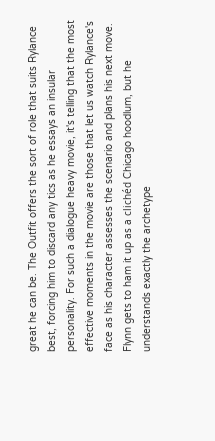great he can be. The Outfit offers the sort of role that suits Rylance best, forcing him to discard any tics as he essays an insular personality. For such a dialogue heavy movie, it's telling that the most effective moments in the movie are those that let us watch Rylance's face as his character assesses the scenario and plans his next move. Flynn gets to ham it up as a clichéd Chicago hoodlum, but he understands exactly the archetype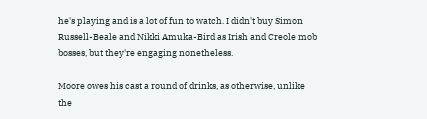he's playing and is a lot of fun to watch. I didn't buy Simon Russell-Beale and Nikki Amuka-Bird as Irish and Creole mob bosses, but they're engaging nonetheless.

Moore owes his cast a round of drinks, as otherwise, unlike the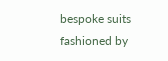bespoke suits fashioned by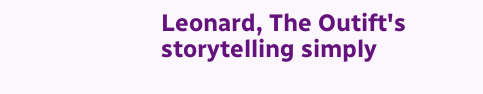Leonard, The Outift's storytelling simply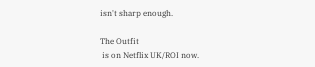isn't sharp enough.

The Outfit
 is on Netflix UK/ROI now.